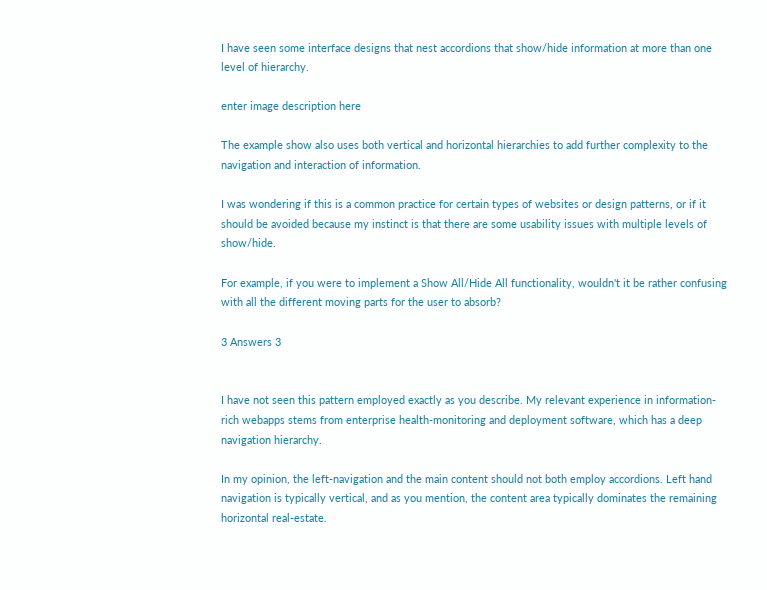I have seen some interface designs that nest accordions that show/hide information at more than one level of hierarchy.

enter image description here

The example show also uses both vertical and horizontal hierarchies to add further complexity to the navigation and interaction of information.

I was wondering if this is a common practice for certain types of websites or design patterns, or if it should be avoided because my instinct is that there are some usability issues with multiple levels of show/hide.

For example, if you were to implement a Show All/Hide All functionality, wouldn't it be rather confusing with all the different moving parts for the user to absorb?

3 Answers 3


I have not seen this pattern employed exactly as you describe. My relevant experience in information-rich webapps stems from enterprise health-monitoring and deployment software, which has a deep navigation hierarchy.

In my opinion, the left-navigation and the main content should not both employ accordions. Left hand navigation is typically vertical, and as you mention, the content area typically dominates the remaining horizontal real-estate.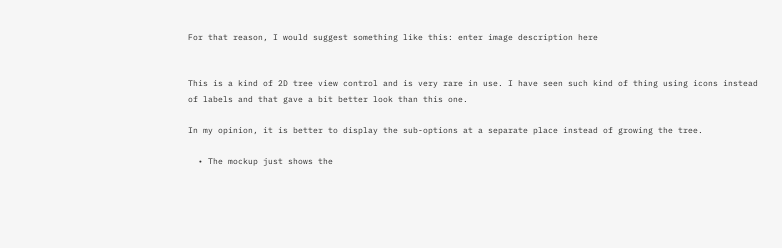For that reason, I would suggest something like this: enter image description here


This is a kind of 2D tree view control and is very rare in use. I have seen such kind of thing using icons instead of labels and that gave a bit better look than this one.

In my opinion, it is better to display the sub-options at a separate place instead of growing the tree.

  • The mockup just shows the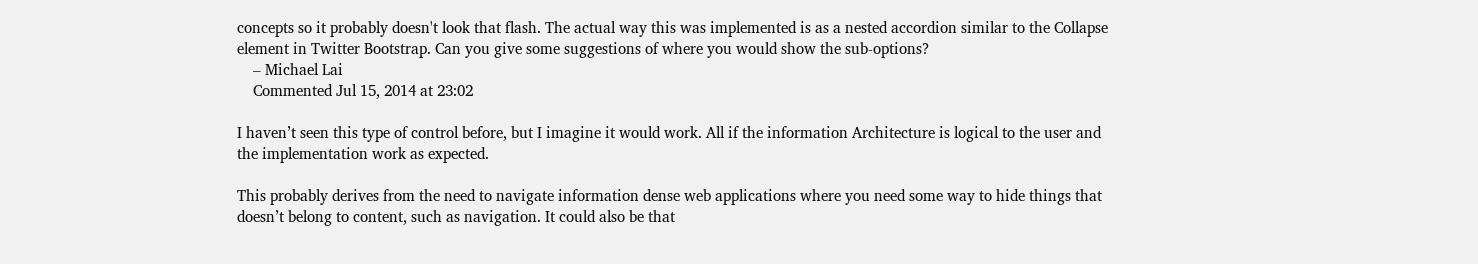concepts so it probably doesn't look that flash. The actual way this was implemented is as a nested accordion similar to the Collapse element in Twitter Bootstrap. Can you give some suggestions of where you would show the sub-options?
    – Michael Lai
    Commented Jul 15, 2014 at 23:02

I haven’t seen this type of control before, but I imagine it would work. All if the information Architecture is logical to the user and the implementation work as expected.

This probably derives from the need to navigate information dense web applications where you need some way to hide things that doesn’t belong to content, such as navigation. It could also be that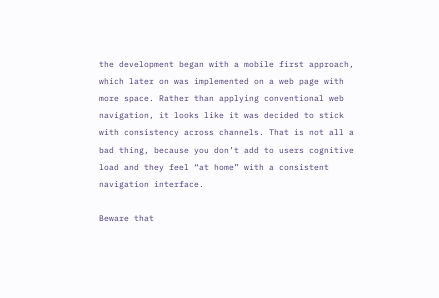the development began with a mobile first approach, which later on was implemented on a web page with more space. Rather than applying conventional web navigation, it looks like it was decided to stick with consistency across channels. That is not all a bad thing, because you don’t add to users cognitive load and they feel “at home” with a consistent navigation interface.

Beware that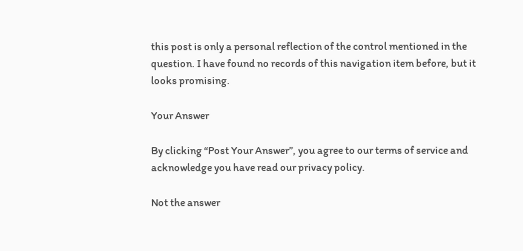this post is only a personal reflection of the control mentioned in the question. I have found no records of this navigation item before, but it looks promising.

Your Answer

By clicking “Post Your Answer”, you agree to our terms of service and acknowledge you have read our privacy policy.

Not the answer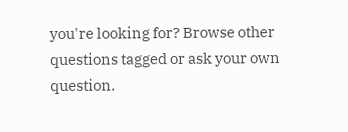you're looking for? Browse other questions tagged or ask your own question.